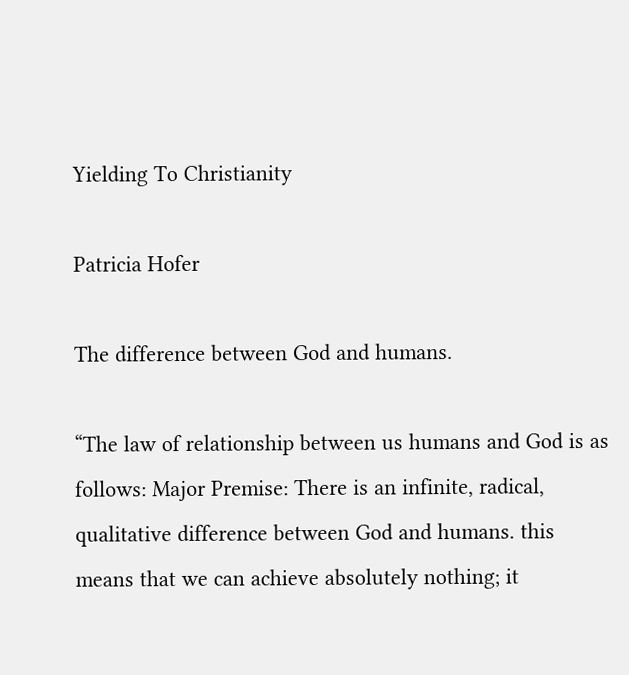Yielding To Christianity

Patricia Hofer

The difference between God and humans.

“The law of relationship between us humans and God is as follows: Major Premise: There is an infinite, radical, qualitative difference between God and humans. this means that we can achieve absolutely nothing; it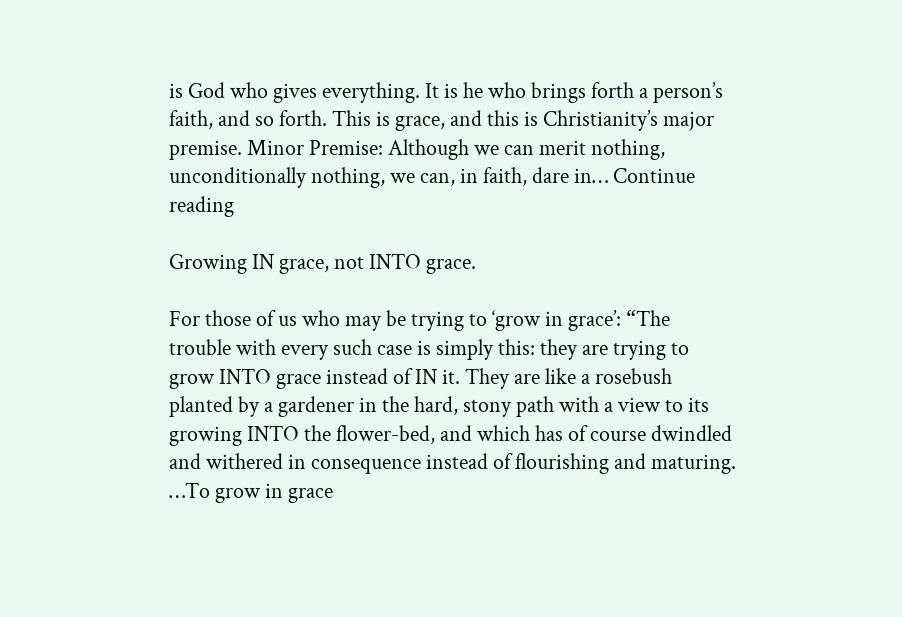is God who gives everything. It is he who brings forth a person’s faith, and so forth. This is grace, and this is Christianity’s major premise. Minor Premise: Although we can merit nothing, unconditionally nothing, we can, in faith, dare in… Continue reading

Growing IN grace, not INTO grace.

For those of us who may be trying to ‘grow in grace’: “The trouble with every such case is simply this: they are trying to grow INTO grace instead of IN it. They are like a rosebush planted by a gardener in the hard, stony path with a view to its growing INTO the flower-bed, and which has of course dwindled and withered in consequence instead of flourishing and maturing. …To grow in grace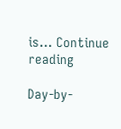is… Continue reading

Day-by-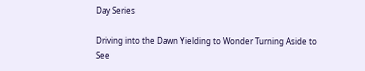Day Series

Driving into the Dawn Yielding to Wonder Turning Aside to See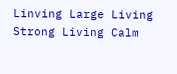Linving Large Living Strong Living Calm